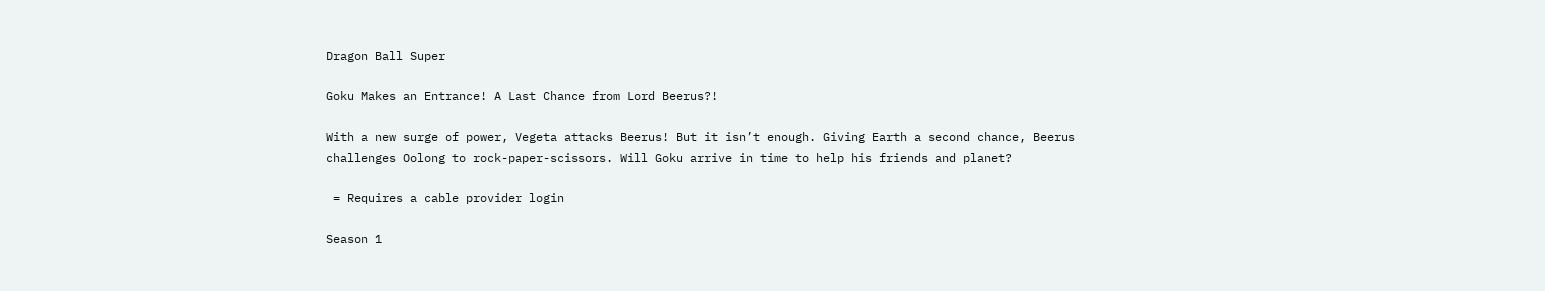Dragon Ball Super

Goku Makes an Entrance! A Last Chance from Lord Beerus?!

With a new surge of power, Vegeta attacks Beerus! But it isn’t enough. Giving Earth a second chance, Beerus challenges Oolong to rock-paper-scissors. Will Goku arrive in time to help his friends and planet?

 = Requires a cable provider login

Season 1